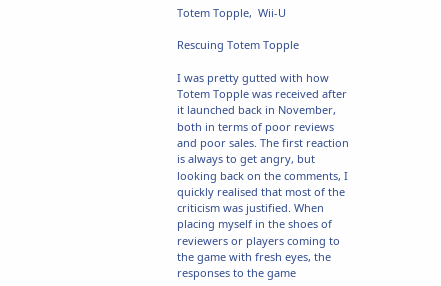Totem Topple,  Wii-U

Rescuing Totem Topple

I was pretty gutted with how Totem Topple was received after it launched back in November, both in terms of poor reviews and poor sales. The first reaction is always to get angry, but looking back on the comments, I quickly realised that most of the criticism was justified. When placing myself in the shoes of reviewers or players coming to the game with fresh eyes, the responses to the game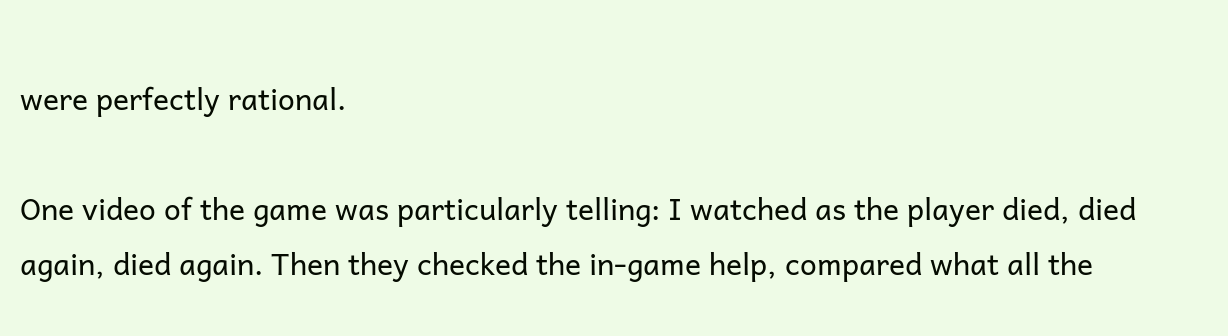were perfectly rational.

One video of the game was particularly telling: I watched as the player died, died again, died again. Then they checked the in-game help, compared what all the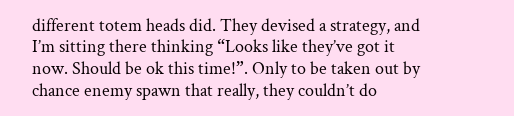different totem heads did. They devised a strategy, and I’m sitting there thinking “Looks like they’ve got it now. Should be ok this time!”. Only to be taken out by chance enemy spawn that really, they couldn’t do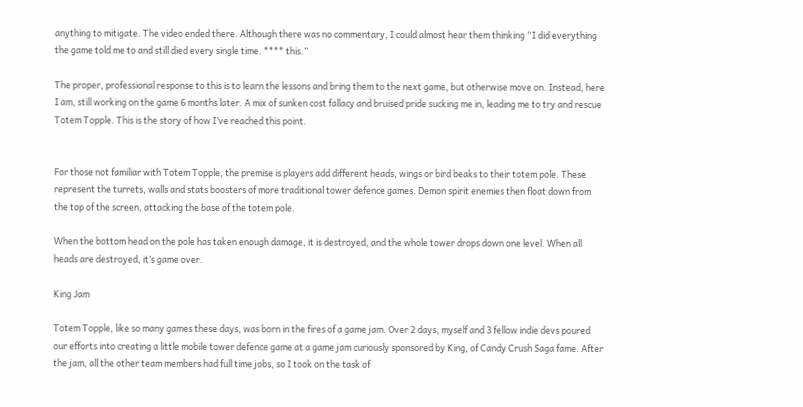anything to mitigate. The video ended there. Although there was no commentary, I could almost hear them thinking “I did everything the game told me to and still died every single time. **** this.”

The proper, professional response to this is to learn the lessons and bring them to the next game, but otherwise move on. Instead, here I am, still working on the game 6 months later. A mix of sunken cost fallacy and bruised pride sucking me in, leading me to try and rescue Totem Topple. This is the story of how I’ve reached this point.


For those not familiar with Totem Topple, the premise is players add different heads, wings or bird beaks to their totem pole. These represent the turrets, walls and stats boosters of more traditional tower defence games. Demon spirit enemies then float down from the top of the screen, attacking the base of the totem pole.

When the bottom head on the pole has taken enough damage, it is destroyed, and the whole tower drops down one level. When all heads are destroyed, it’s game over.

King Jam

Totem Topple, like so many games these days, was born in the fires of a game jam. Over 2 days, myself and 3 fellow indie devs poured our efforts into creating a little mobile tower defence game at a game jam curiously sponsored by King, of Candy Crush Saga fame. After the jam, all the other team members had full time jobs, so I took on the task of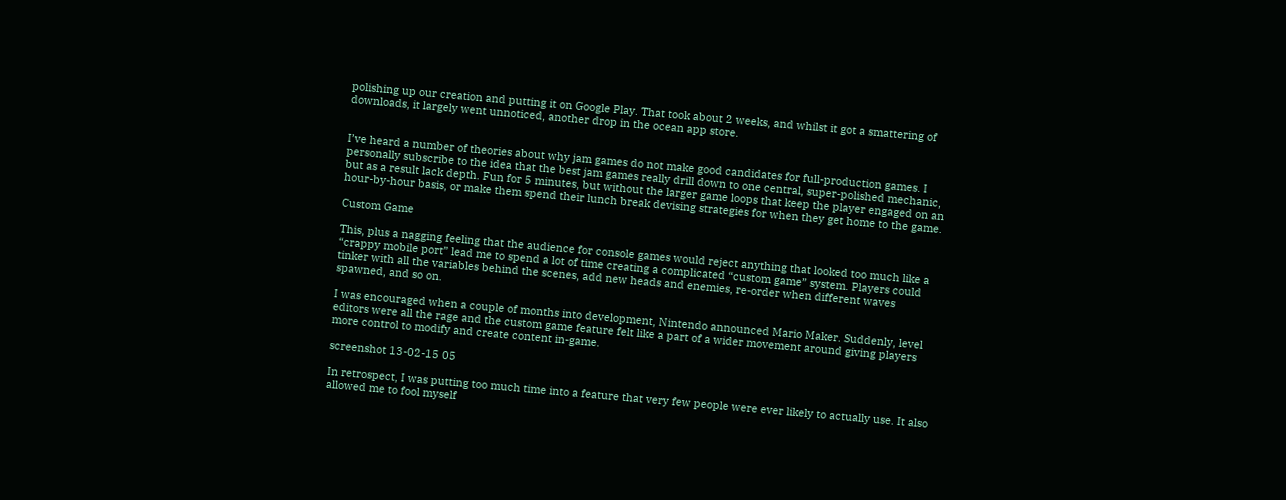polishing up our creation and putting it on Google Play. That took about 2 weeks, and whilst it got a smattering of downloads, it largely went unnoticed, another drop in the ocean app store.


I’ve heard a number of theories about why jam games do not make good candidates for full-production games. I personally subscribe to the idea that the best jam games really drill down to one central, super-polished mechanic, but as a result lack depth. Fun for 5 minutes, but without the larger game loops that keep the player engaged on an hour-by-hour basis, or make them spend their lunch break devising strategies for when they get home to the game.

Custom Game

This, plus a nagging feeling that the audience for console games would reject anything that looked too much like a “crappy mobile port” lead me to spend a lot of time creating a complicated “custom game” system. Players could tinker with all the variables behind the scenes, add new heads and enemies, re-order when different waves spawned, and so on.

I was encouraged when a couple of months into development, Nintendo announced Mario Maker. Suddenly, level editors were all the rage and the custom game feature felt like a part of a wider movement around giving players more control to modify and create content in-game.

screenshot 13-02-15 05

In retrospect, I was putting too much time into a feature that very few people were ever likely to actually use. It also allowed me to fool myself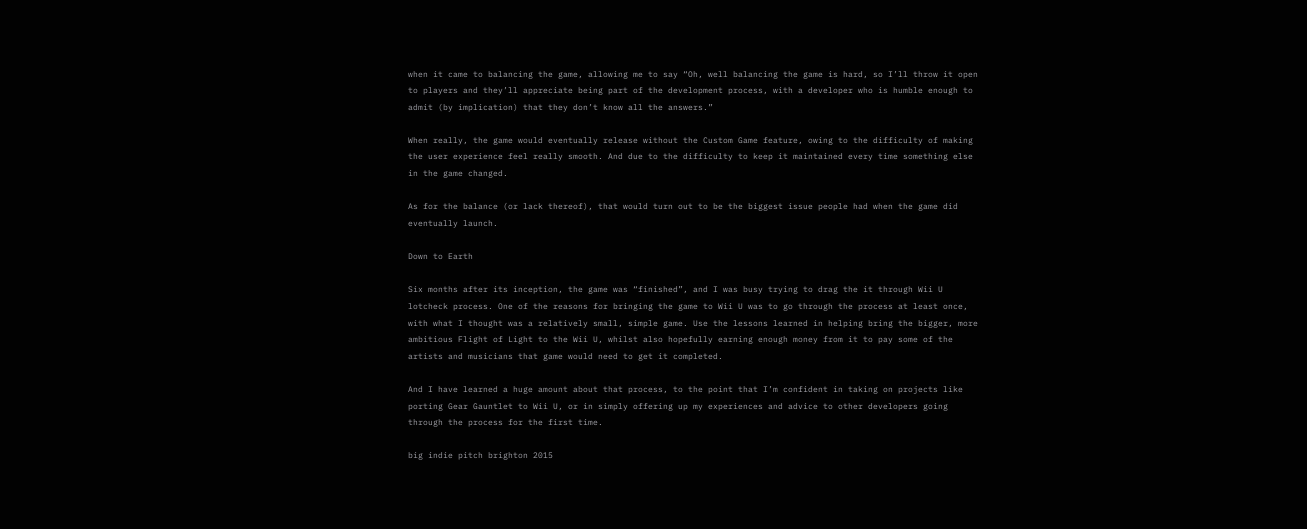when it came to balancing the game, allowing me to say “Oh, well balancing the game is hard, so I’ll throw it open to players and they’ll appreciate being part of the development process, with a developer who is humble enough to admit (by implication) that they don’t know all the answers.”

When really, the game would eventually release without the Custom Game feature, owing to the difficulty of making the user experience feel really smooth. And due to the difficulty to keep it maintained every time something else in the game changed.

As for the balance (or lack thereof), that would turn out to be the biggest issue people had when the game did eventually launch.

Down to Earth

Six months after its inception, the game was “finished”, and I was busy trying to drag the it through Wii U lotcheck process. One of the reasons for bringing the game to Wii U was to go through the process at least once, with what I thought was a relatively small, simple game. Use the lessons learned in helping bring the bigger, more ambitious Flight of Light to the Wii U, whilst also hopefully earning enough money from it to pay some of the artists and musicians that game would need to get it completed.

And I have learned a huge amount about that process, to the point that I’m confident in taking on projects like porting Gear Gauntlet to Wii U, or in simply offering up my experiences and advice to other developers going through the process for the first time.

big indie pitch brighton 2015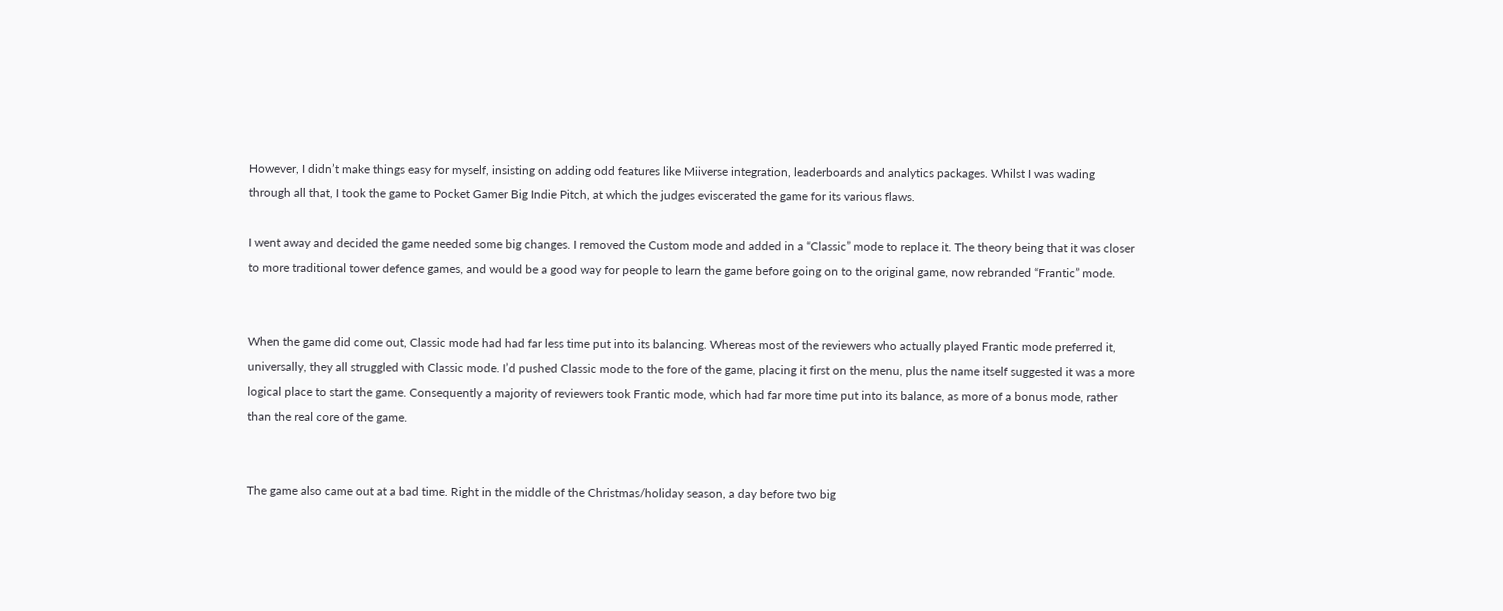However, I didn’t make things easy for myself, insisting on adding odd features like Miiverse integration, leaderboards and analytics packages. Whilst I was wading through all that, I took the game to Pocket Gamer Big Indie Pitch, at which the judges eviscerated the game for its various flaws.

I went away and decided the game needed some big changes. I removed the Custom mode and added in a “Classic” mode to replace it. The theory being that it was closer to more traditional tower defence games, and would be a good way for people to learn the game before going on to the original game, now rebranded “Frantic” mode.


When the game did come out, Classic mode had had far less time put into its balancing. Whereas most of the reviewers who actually played Frantic mode preferred it, universally, they all struggled with Classic mode. I’d pushed Classic mode to the fore of the game, placing it first on the menu, plus the name itself suggested it was a more logical place to start the game. Consequently a majority of reviewers took Frantic mode, which had far more time put into its balance, as more of a bonus mode, rather than the real core of the game.


The game also came out at a bad time. Right in the middle of the Christmas/holiday season, a day before two big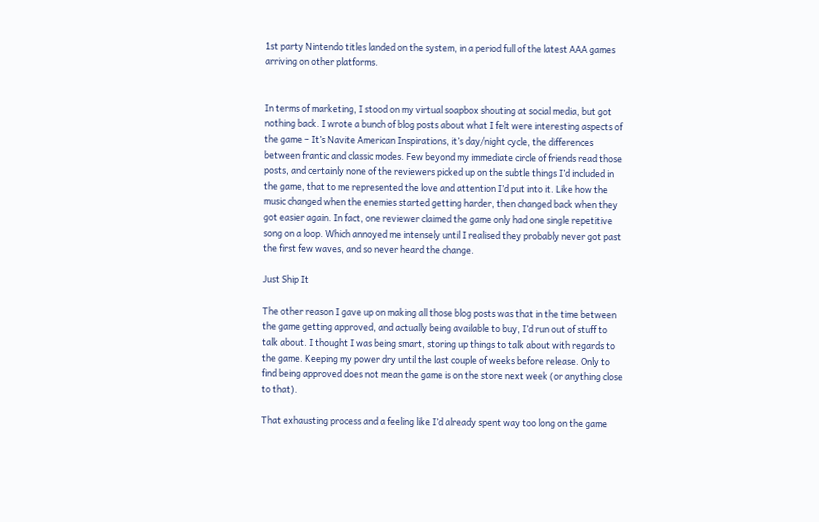1st party Nintendo titles landed on the system, in a period full of the latest AAA games arriving on other platforms.


In terms of marketing, I stood on my virtual soapbox shouting at social media, but got nothing back. I wrote a bunch of blog posts about what I felt were interesting aspects of the game – It’s Navite American Inspirations, it’s day/night cycle, the differences between frantic and classic modes. Few beyond my immediate circle of friends read those posts, and certainly none of the reviewers picked up on the subtle things I’d included in the game, that to me represented the love and attention I’d put into it. Like how the music changed when the enemies started getting harder, then changed back when they got easier again. In fact, one reviewer claimed the game only had one single repetitive song on a loop. Which annoyed me intensely until I realised they probably never got past the first few waves, and so never heard the change.

Just Ship It

The other reason I gave up on making all those blog posts was that in the time between the game getting approved, and actually being available to buy, I’d run out of stuff to talk about. I thought I was being smart, storing up things to talk about with regards to the game. Keeping my power dry until the last couple of weeks before release. Only to find being approved does not mean the game is on the store next week (or anything close to that).

That exhausting process and a feeling like I’d already spent way too long on the game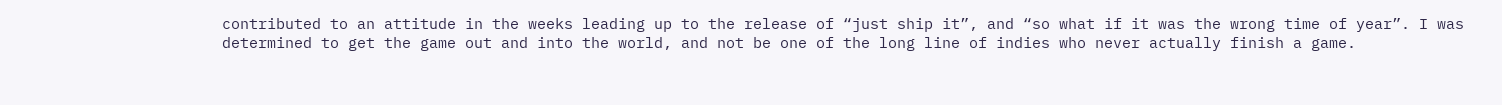contributed to an attitude in the weeks leading up to the release of “just ship it”, and “so what if it was the wrong time of year”. I was determined to get the game out and into the world, and not be one of the long line of indies who never actually finish a game.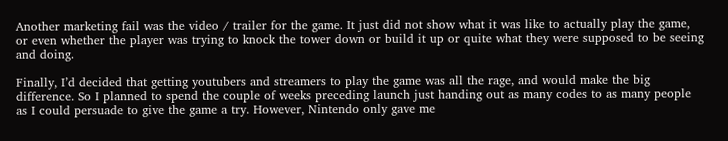Another marketing fail was the video / trailer for the game. It just did not show what it was like to actually play the game, or even whether the player was trying to knock the tower down or build it up or quite what they were supposed to be seeing and doing.

Finally, I’d decided that getting youtubers and streamers to play the game was all the rage, and would make the big difference. So I planned to spend the couple of weeks preceding launch just handing out as many codes to as many people as I could persuade to give the game a try. However, Nintendo only gave me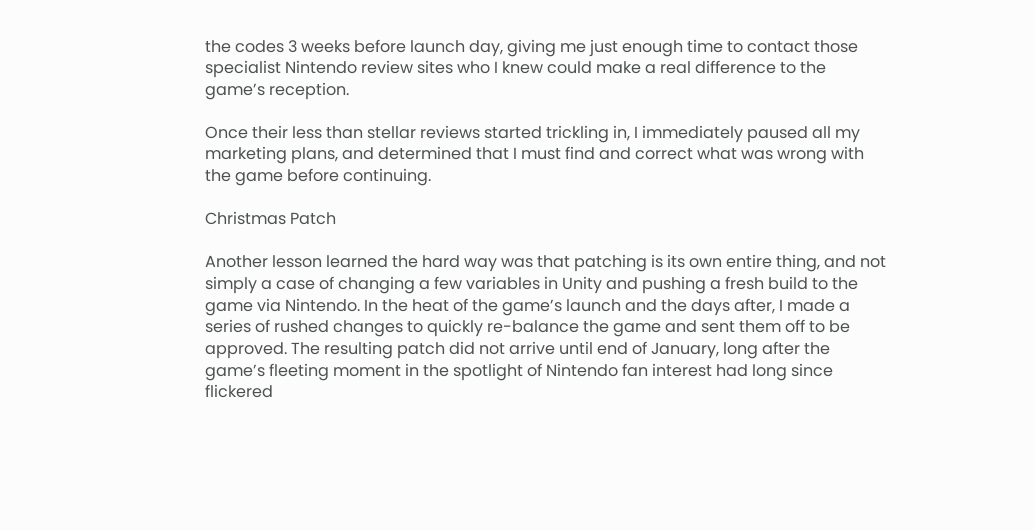the codes 3 weeks before launch day, giving me just enough time to contact those specialist Nintendo review sites who I knew could make a real difference to the game’s reception.

Once their less than stellar reviews started trickling in, I immediately paused all my marketing plans, and determined that I must find and correct what was wrong with the game before continuing.

Christmas Patch

Another lesson learned the hard way was that patching is its own entire thing, and not simply a case of changing a few variables in Unity and pushing a fresh build to the game via Nintendo. In the heat of the game’s launch and the days after, I made a series of rushed changes to quickly re-balance the game and sent them off to be approved. The resulting patch did not arrive until end of January, long after the game’s fleeting moment in the spotlight of Nintendo fan interest had long since flickered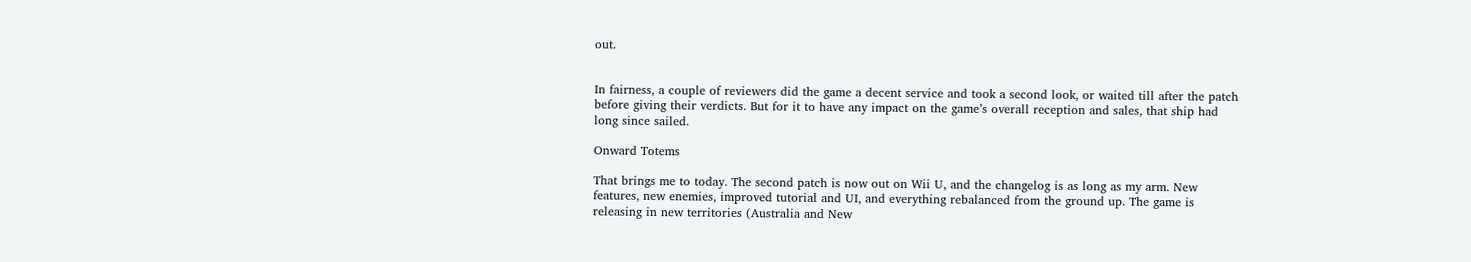out.


In fairness, a couple of reviewers did the game a decent service and took a second look, or waited till after the patch before giving their verdicts. But for it to have any impact on the game’s overall reception and sales, that ship had long since sailed.

Onward Totems

That brings me to today. The second patch is now out on Wii U, and the changelog is as long as my arm. New features, new enemies, improved tutorial and UI, and everything rebalanced from the ground up. The game is releasing in new territories (Australia and New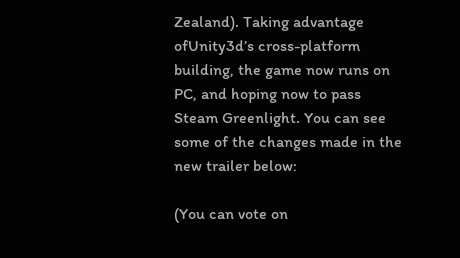Zealand). Taking advantage ofUnity3d’s cross-platform building, the game now runs on PC, and hoping now to pass Steam Greenlight. You can see some of the changes made in the new trailer below:

(You can vote on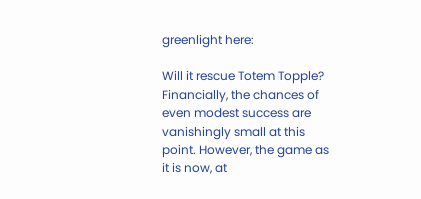greenlight here:

Will it rescue Totem Topple? Financially, the chances of even modest success are vanishingly small at this point. However, the game as it is now, at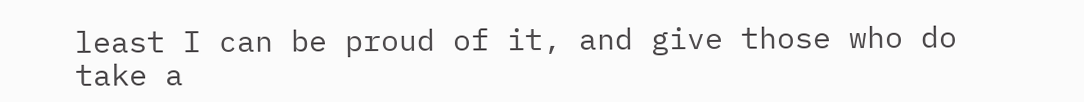least I can be proud of it, and give those who do take a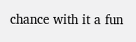chance with it a fun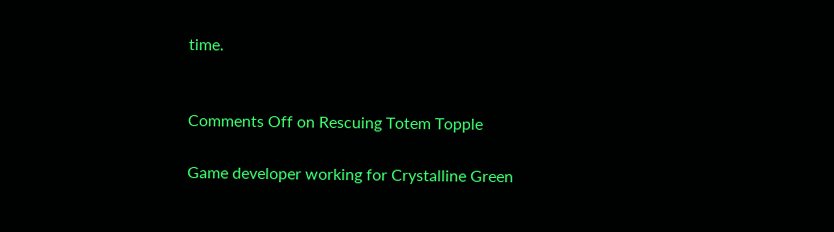time.


Comments Off on Rescuing Totem Topple

Game developer working for Crystalline Green